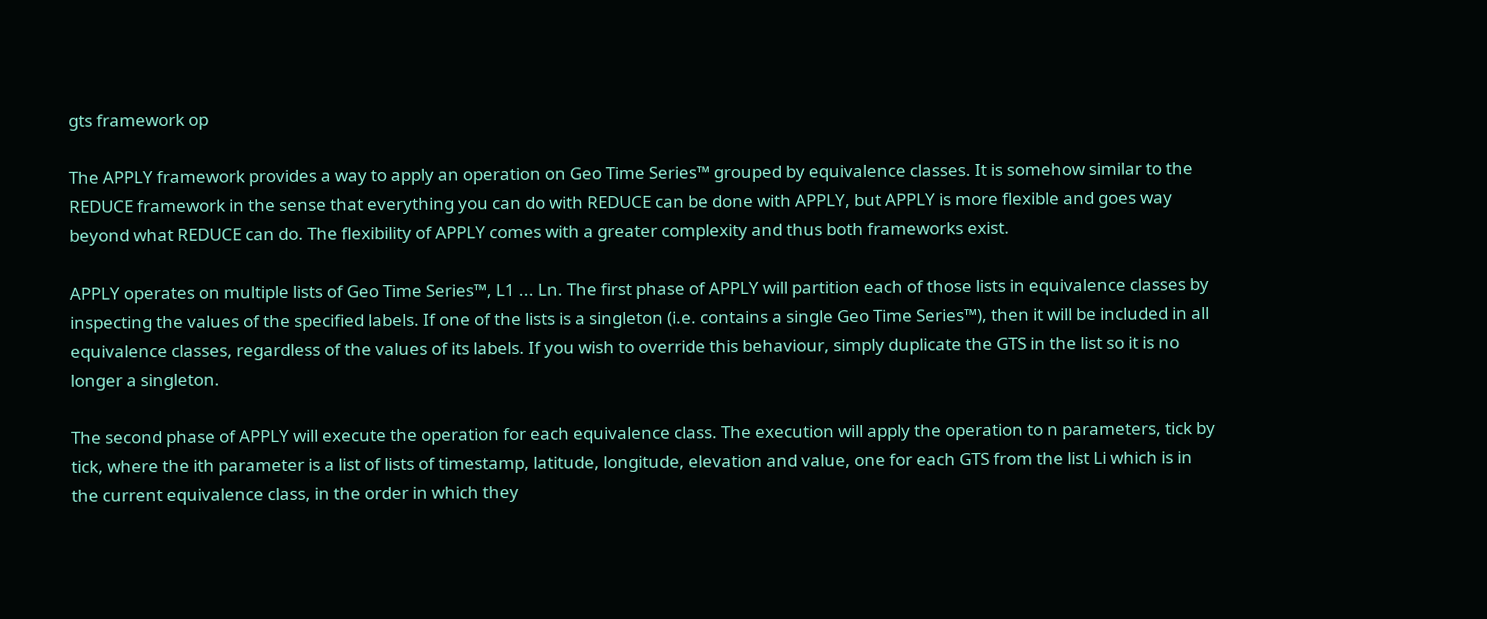gts framework op

The APPLY framework provides a way to apply an operation on Geo Time Series™ grouped by equivalence classes. It is somehow similar to the REDUCE framework in the sense that everything you can do with REDUCE can be done with APPLY, but APPLY is more flexible and goes way beyond what REDUCE can do. The flexibility of APPLY comes with a greater complexity and thus both frameworks exist.

APPLY operates on multiple lists of Geo Time Series™, L1 ... Ln. The first phase of APPLY will partition each of those lists in equivalence classes by inspecting the values of the specified labels. If one of the lists is a singleton (i.e. contains a single Geo Time Series™), then it will be included in all equivalence classes, regardless of the values of its labels. If you wish to override this behaviour, simply duplicate the GTS in the list so it is no longer a singleton.

The second phase of APPLY will execute the operation for each equivalence class. The execution will apply the operation to n parameters, tick by tick, where the ith parameter is a list of lists of timestamp, latitude, longitude, elevation and value, one for each GTS from the list Li which is in the current equivalence class, in the order in which they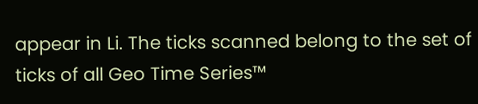appear in Li. The ticks scanned belong to the set of ticks of all Geo Time Series™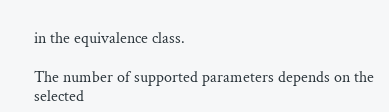in the equivalence class.

The number of supported parameters depends on the selected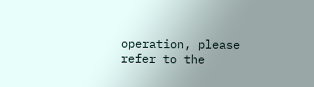operation, please refer to the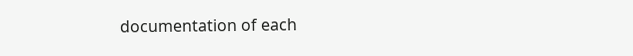documentation of each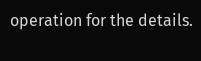operation for the details.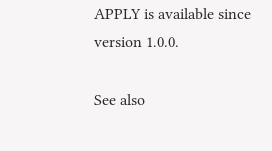APPLY is available since version 1.0.0.

See also